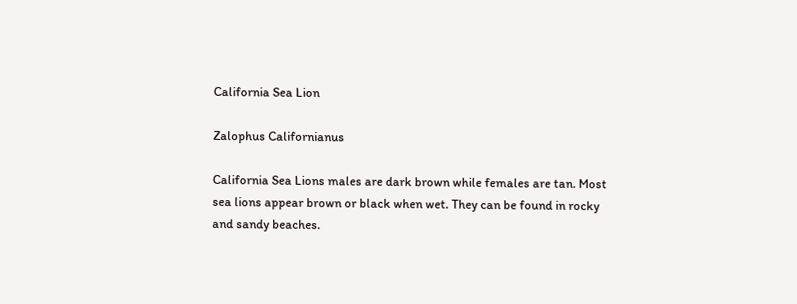California Sea Lion

Zalophus Californianus

California Sea Lions males are dark brown while females are tan. Most sea lions appear brown or black when wet. They can be found in rocky and sandy beaches.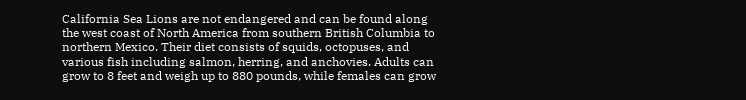California Sea Lions are not endangered and can be found along the west coast of North America from southern British Columbia to northern Mexico. Their diet consists of squids, octopuses, and various fish including salmon, herring, and anchovies. Adults can grow to 8 feet and weigh up to 880 pounds, while females can grow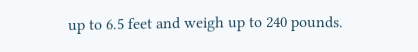up to 6.5 feet and weigh up to 240 pounds.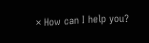× How can I help you?